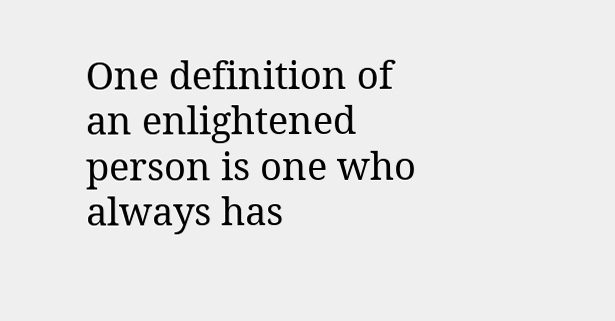One definition of an enlightened person is one who always has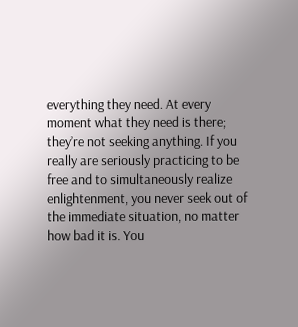everything they need. At every moment what they need is there; they’re not seeking anything. If you really are seriously practicing to be free and to simultaneously realize enlightenment, you never seek out of the immediate situation, no matter how bad it is. You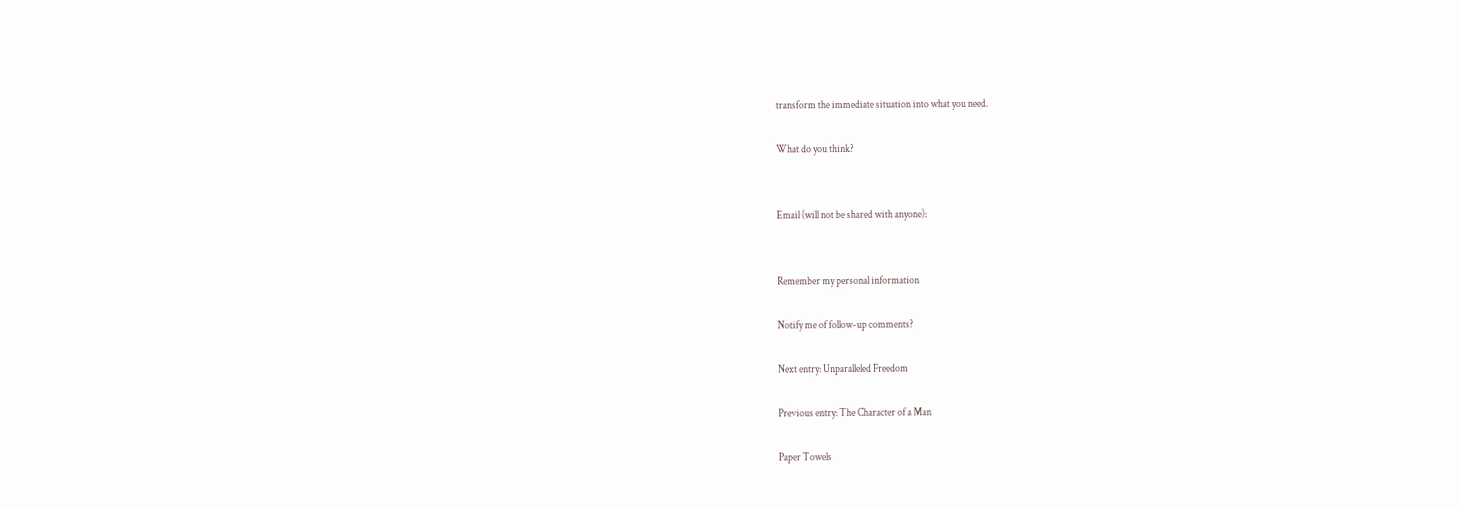transform the immediate situation into what you need.

What do you think?


Email (will not be shared with anyone):


Remember my personal information

Notify me of follow-up comments?

Next entry: Unparalleled Freedom

Previous entry: The Character of a Man

Paper Towels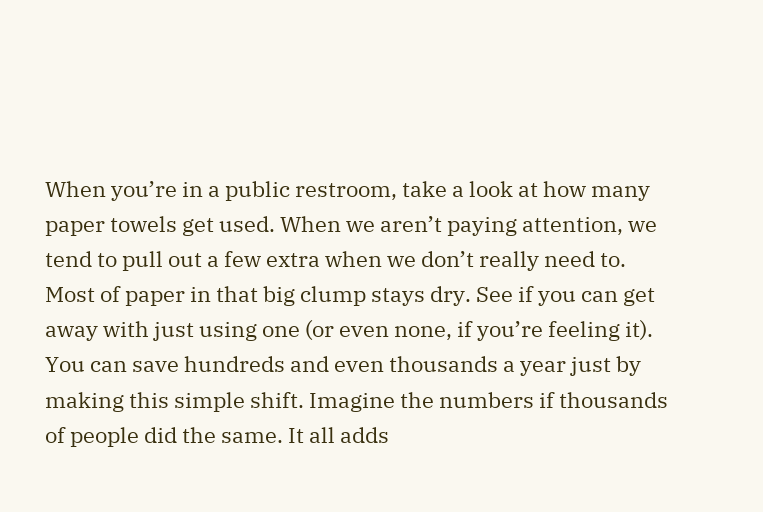When you’re in a public restroom, take a look at how many paper towels get used. When we aren’t paying attention, we tend to pull out a few extra when we don’t really need to. Most of paper in that big clump stays dry. See if you can get away with just using one (or even none, if you’re feeling it). You can save hundreds and even thousands a year just by making this simple shift. Imagine the numbers if thousands of people did the same. It all adds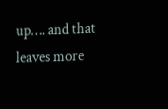up…. and that leaves more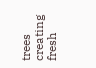trees creating fresh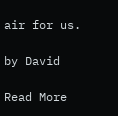air for us.

by David

Read More